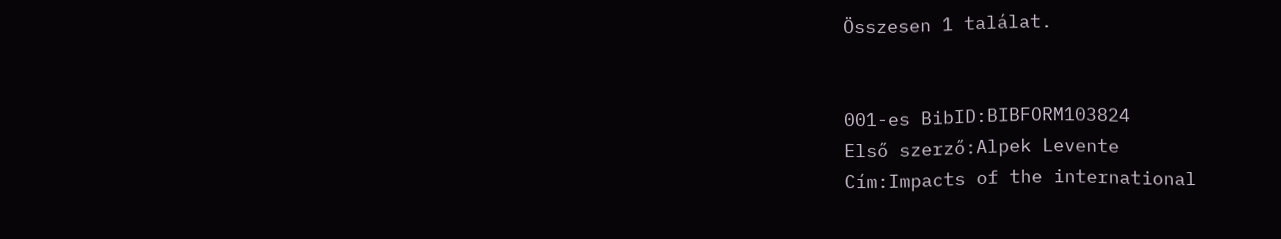Összesen 1 találat.


001-es BibID:BIBFORM103824
Első szerző:Alpek Levente
Cím:Impacts of the international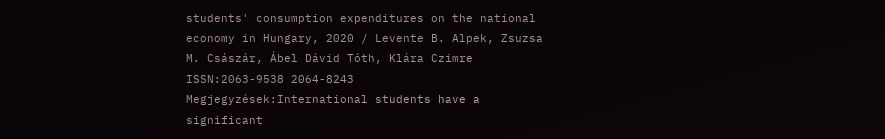students' consumption expenditures on the national economy in Hungary, 2020 / Levente B. Alpek, Zsuzsa M. Császár, Ábel Dávid Tóth, Klára Czimre
ISSN:2063-9538 2064-8243
Megjegyzések:International students have a significant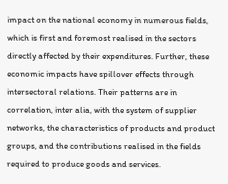impact on the national economy in numerous fields, which is first and foremost realised in the sectors directly affected by their expenditures. Further, these economic impacts have spillover effects through intersectoral relations. Their patterns are in correlation, inter alia, with the system of supplier networks, the characteristics of products and product groups, and the contributions realised in the fields required to produce goods and services.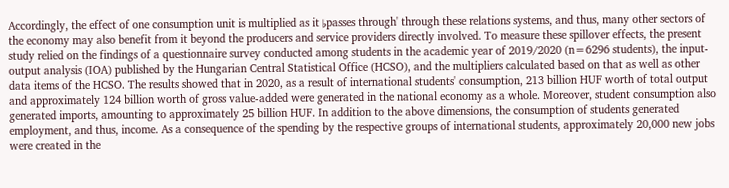Accordingly, the effect of one consumption unit is multiplied as it ♭passes through' through these relations systems, and thus, many other sectors of the economy may also benefit from it beyond the producers and service providers directly involved. To measure these spillover effects, the present study relied on the findings of a questionnaire survey conducted among students in the academic year of 2019/2020 (n=6296 students), the input-output analysis (IOA) published by the Hungarian Central Statistical Office (HCSO), and the multipliers calculated based on that as well as other data items of the HCSO. The results showed that in 2020, as a result of international students' consumption, 213 billion HUF worth of total output and approximately 124 billion worth of gross value-added were generated in the national economy as a whole. Moreover, student consumption also generated imports, amounting to approximately 25 billion HUF. In addition to the above dimensions, the consumption of students generated employment, and thus, income. As a consequence of the spending by the respective groups of international students, approximately 20,000 new jobs were created in the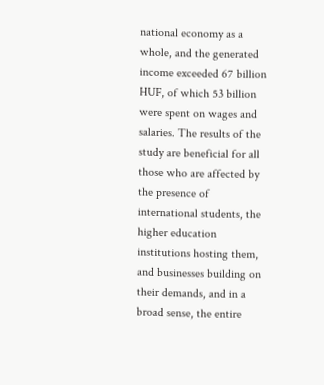national economy as a whole, and the generated income exceeded 67 billion HUF, of which 53 billion were spent on wages and salaries. The results of the study are beneficial for all those who are affected by the presence of international students, the higher education institutions hosting them, and businesses building on their demands, and in a broad sense, the entire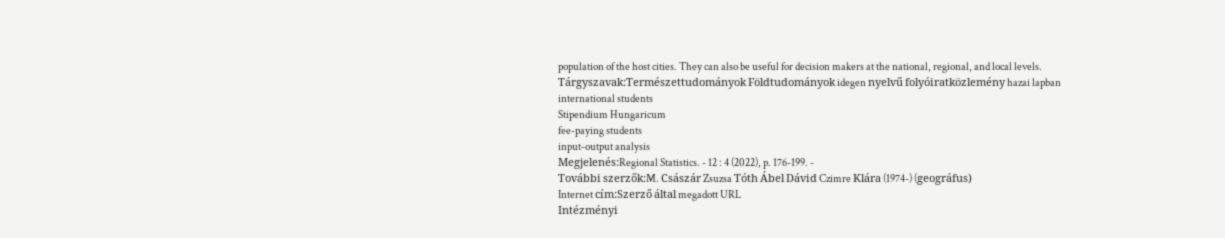population of the host cities. They can also be useful for decision makers at the national, regional, and local levels.
Tárgyszavak:Természettudományok Földtudományok idegen nyelvű folyóiratközlemény hazai lapban
international students
Stipendium Hungaricum
fee-paying students
input-output analysis
Megjelenés:Regional Statistics. - 12 : 4 (2022), p. 176-199. -
További szerzők:M. Császár Zsuzsa Tóth Ábel Dávid Czimre Klára (1974-) (geográfus)
Internet cím:Szerző által megadott URL
Intézményi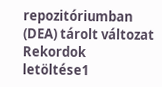repozitóriumban (DEA) tárolt változat
Rekordok letöltése1